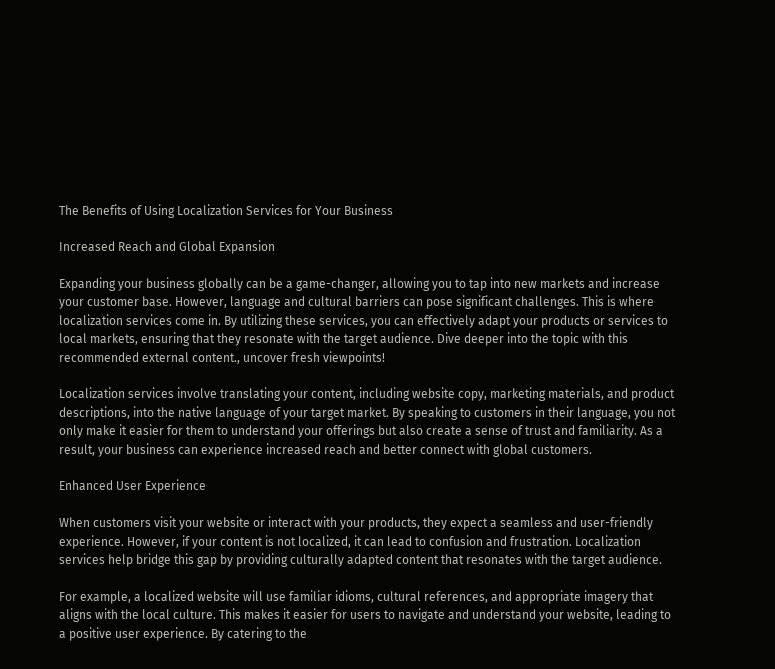The Benefits of Using Localization Services for Your Business

Increased Reach and Global Expansion

Expanding your business globally can be a game-changer, allowing you to tap into new markets and increase your customer base. However, language and cultural barriers can pose significant challenges. This is where localization services come in. By utilizing these services, you can effectively adapt your products or services to local markets, ensuring that they resonate with the target audience. Dive deeper into the topic with this recommended external content., uncover fresh viewpoints!

Localization services involve translating your content, including website copy, marketing materials, and product descriptions, into the native language of your target market. By speaking to customers in their language, you not only make it easier for them to understand your offerings but also create a sense of trust and familiarity. As a result, your business can experience increased reach and better connect with global customers.

Enhanced User Experience

When customers visit your website or interact with your products, they expect a seamless and user-friendly experience. However, if your content is not localized, it can lead to confusion and frustration. Localization services help bridge this gap by providing culturally adapted content that resonates with the target audience.

For example, a localized website will use familiar idioms, cultural references, and appropriate imagery that aligns with the local culture. This makes it easier for users to navigate and understand your website, leading to a positive user experience. By catering to the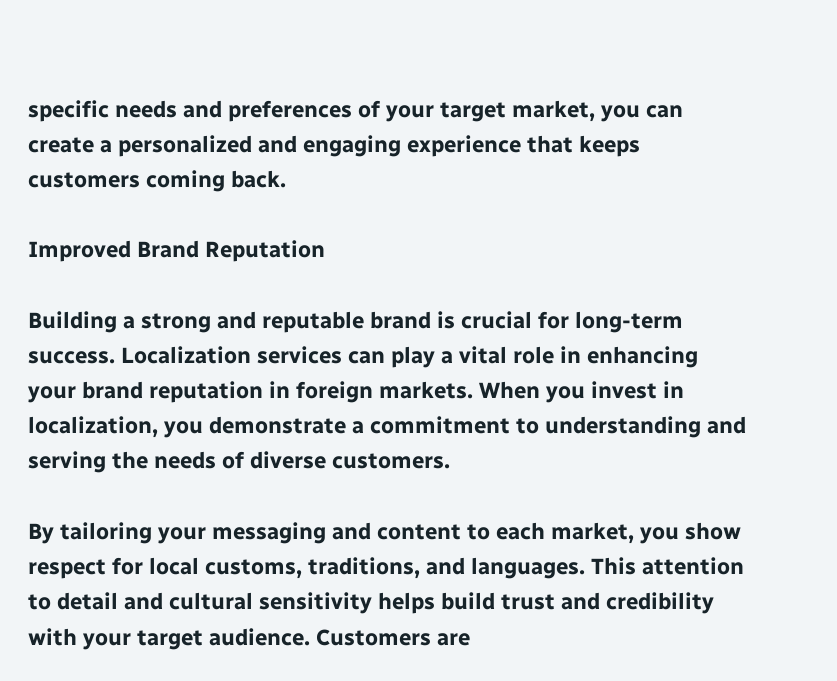specific needs and preferences of your target market, you can create a personalized and engaging experience that keeps customers coming back.

Improved Brand Reputation

Building a strong and reputable brand is crucial for long-term success. Localization services can play a vital role in enhancing your brand reputation in foreign markets. When you invest in localization, you demonstrate a commitment to understanding and serving the needs of diverse customers.

By tailoring your messaging and content to each market, you show respect for local customs, traditions, and languages. This attention to detail and cultural sensitivity helps build trust and credibility with your target audience. Customers are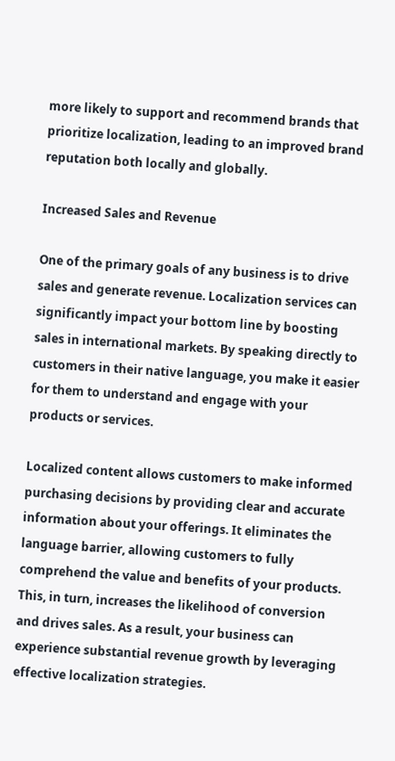more likely to support and recommend brands that prioritize localization, leading to an improved brand reputation both locally and globally.

Increased Sales and Revenue

One of the primary goals of any business is to drive sales and generate revenue. Localization services can significantly impact your bottom line by boosting sales in international markets. By speaking directly to customers in their native language, you make it easier for them to understand and engage with your products or services.

Localized content allows customers to make informed purchasing decisions by providing clear and accurate information about your offerings. It eliminates the language barrier, allowing customers to fully comprehend the value and benefits of your products. This, in turn, increases the likelihood of conversion and drives sales. As a result, your business can experience substantial revenue growth by leveraging effective localization strategies.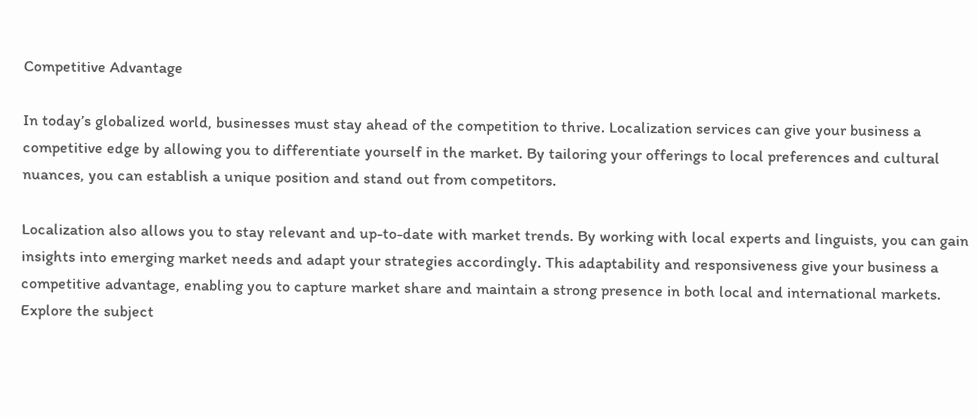Competitive Advantage

In today’s globalized world, businesses must stay ahead of the competition to thrive. Localization services can give your business a competitive edge by allowing you to differentiate yourself in the market. By tailoring your offerings to local preferences and cultural nuances, you can establish a unique position and stand out from competitors.

Localization also allows you to stay relevant and up-to-date with market trends. By working with local experts and linguists, you can gain insights into emerging market needs and adapt your strategies accordingly. This adaptability and responsiveness give your business a competitive advantage, enabling you to capture market share and maintain a strong presence in both local and international markets. Explore the subject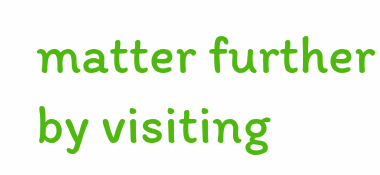matter further by visiting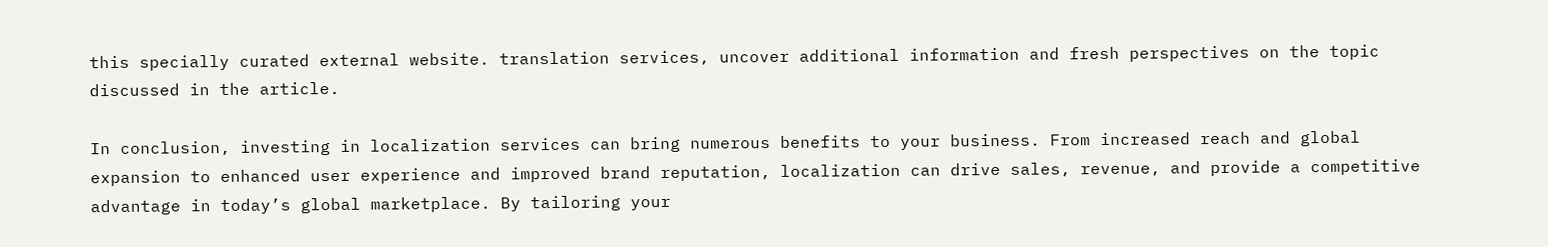this specially curated external website. translation services, uncover additional information and fresh perspectives on the topic discussed in the article.

In conclusion, investing in localization services can bring numerous benefits to your business. From increased reach and global expansion to enhanced user experience and improved brand reputation, localization can drive sales, revenue, and provide a competitive advantage in today’s global marketplace. By tailoring your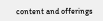content and offerings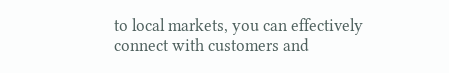to local markets, you can effectively connect with customers and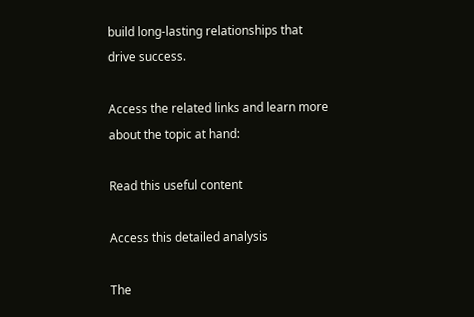build long-lasting relationships that drive success.

Access the related links and learn more about the topic at hand:

Read this useful content

Access this detailed analysis

The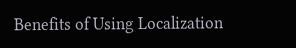Benefits of Using Localization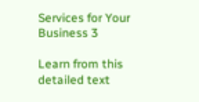Services for Your Business 3

Learn from this detailed text